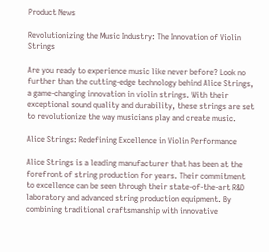Product News

Revolutionizing the Music Industry: The Innovation of Violin Strings

Are you ready to experience music like never before? Look no further than the cutting-edge technology behind Alice Strings, a game-changing innovation in violin strings. With their exceptional sound quality and durability, these strings are set to revolutionize the way musicians play and create music.

Alice Strings: Redefining Excellence in Violin Performance

Alice Strings is a leading manufacturer that has been at the forefront of string production for years. Their commitment to excellence can be seen through their state-of-the-art R&D laboratory and advanced string production equipment. By combining traditional craftsmanship with innovative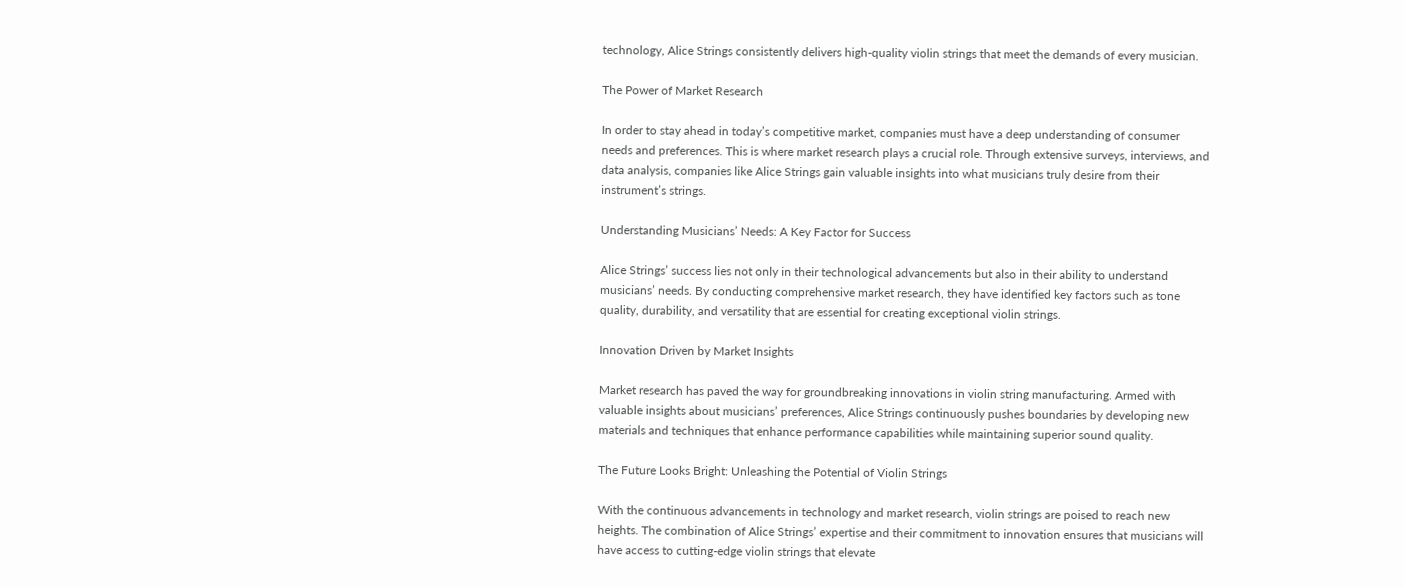technology, Alice Strings consistently delivers high-quality violin strings that meet the demands of every musician.

The Power of Market Research

In order to stay ahead in today’s competitive market, companies must have a deep understanding of consumer needs and preferences. This is where market research plays a crucial role. Through extensive surveys, interviews, and data analysis, companies like Alice Strings gain valuable insights into what musicians truly desire from their instrument’s strings.

Understanding Musicians’ Needs: A Key Factor for Success

Alice Strings’ success lies not only in their technological advancements but also in their ability to understand musicians’ needs. By conducting comprehensive market research, they have identified key factors such as tone quality, durability, and versatility that are essential for creating exceptional violin strings.

Innovation Driven by Market Insights

Market research has paved the way for groundbreaking innovations in violin string manufacturing. Armed with valuable insights about musicians’ preferences, Alice Strings continuously pushes boundaries by developing new materials and techniques that enhance performance capabilities while maintaining superior sound quality.

The Future Looks Bright: Unleashing the Potential of Violin Strings

With the continuous advancements in technology and market research, violin strings are poised to reach new heights. The combination of Alice Strings’ expertise and their commitment to innovation ensures that musicians will have access to cutting-edge violin strings that elevate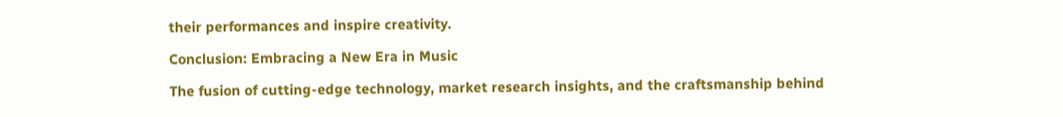their performances and inspire creativity.

Conclusion: Embracing a New Era in Music

The fusion of cutting-edge technology, market research insights, and the craftsmanship behind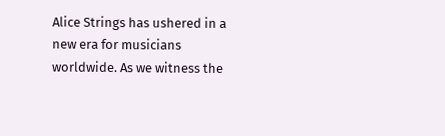Alice Strings has ushered in a new era for musicians worldwide. As we witness the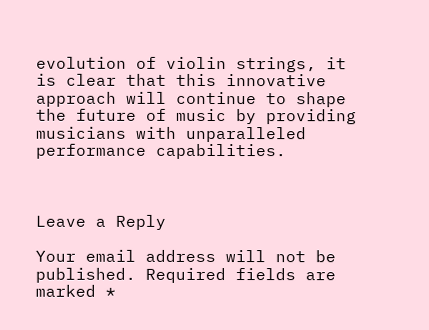evolution of violin strings, it is clear that this innovative approach will continue to shape the future of music by providing musicians with unparalleled performance capabilities.



Leave a Reply

Your email address will not be published. Required fields are marked *